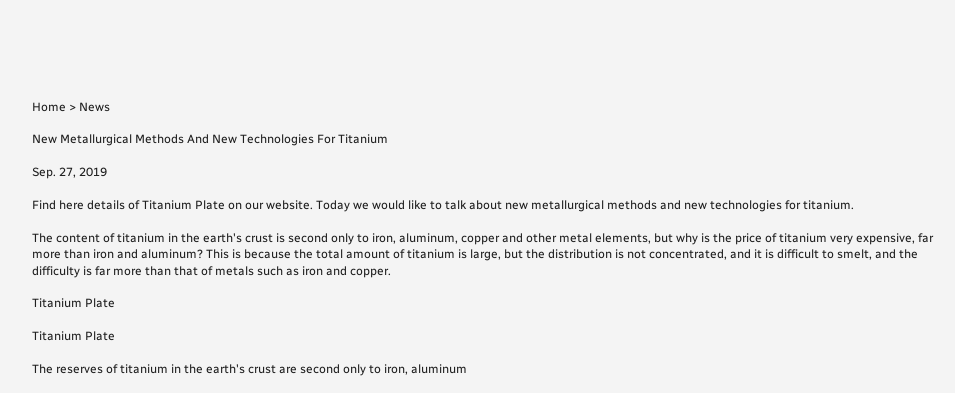Home > News

New Metallurgical Methods And New Technologies For Titanium

Sep. 27, 2019

Find here details of Titanium Plate on our website. Today we would like to talk about new metallurgical methods and new technologies for titanium.

The content of titanium in the earth's crust is second only to iron, aluminum, copper and other metal elements, but why is the price of titanium very expensive, far more than iron and aluminum? This is because the total amount of titanium is large, but the distribution is not concentrated, and it is difficult to smelt, and the difficulty is far more than that of metals such as iron and copper.

Titanium Plate

Titanium Plate

The reserves of titanium in the earth's crust are second only to iron, aluminum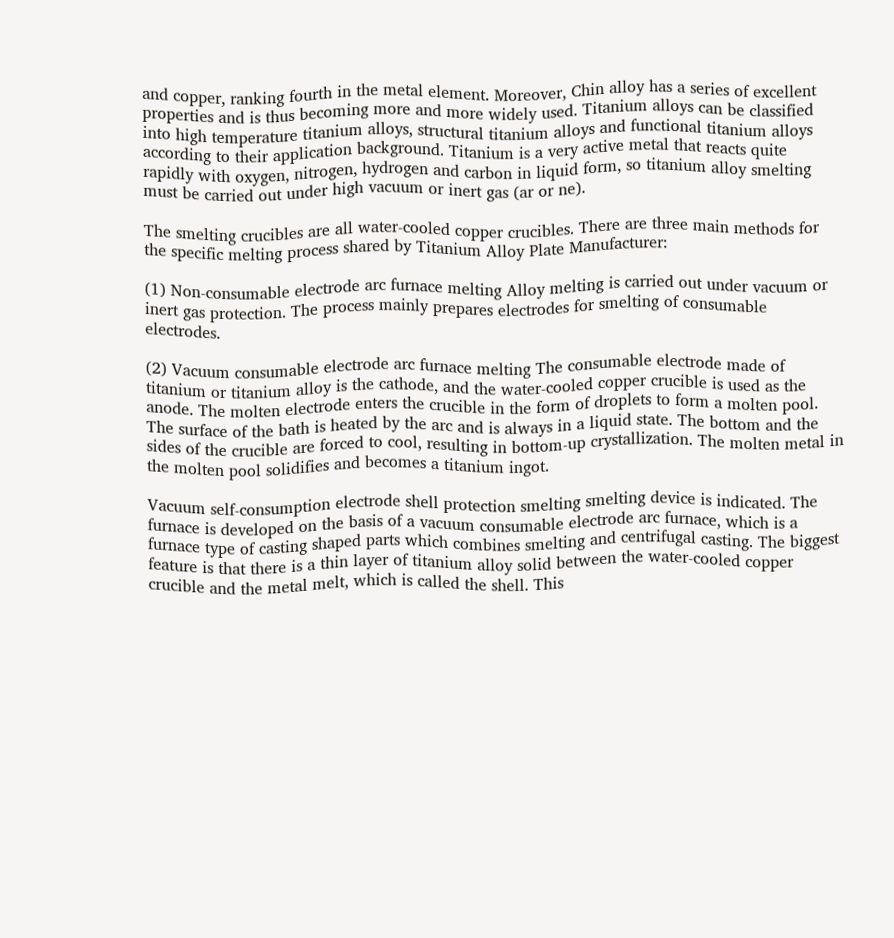and copper, ranking fourth in the metal element. Moreover, Chin alloy has a series of excellent properties and is thus becoming more and more widely used. Titanium alloys can be classified into high temperature titanium alloys, structural titanium alloys and functional titanium alloys according to their application background. Titanium is a very active metal that reacts quite rapidly with oxygen, nitrogen, hydrogen and carbon in liquid form, so titanium alloy smelting must be carried out under high vacuum or inert gas (ar or ne).

The smelting crucibles are all water-cooled copper crucibles. There are three main methods for the specific melting process shared by Titanium Alloy Plate Manufacturer:

(1) Non-consumable electrode arc furnace melting Alloy melting is carried out under vacuum or inert gas protection. The process mainly prepares electrodes for smelting of consumable electrodes.

(2) Vacuum consumable electrode arc furnace melting The consumable electrode made of titanium or titanium alloy is the cathode, and the water-cooled copper crucible is used as the anode. The molten electrode enters the crucible in the form of droplets to form a molten pool. The surface of the bath is heated by the arc and is always in a liquid state. The bottom and the sides of the crucible are forced to cool, resulting in bottom-up crystallization. The molten metal in the molten pool solidifies and becomes a titanium ingot.

Vacuum self-consumption electrode shell protection smelting smelting device is indicated. The furnace is developed on the basis of a vacuum consumable electrode arc furnace, which is a furnace type of casting shaped parts which combines smelting and centrifugal casting. The biggest feature is that there is a thin layer of titanium alloy solid between the water-cooled copper crucible and the metal melt, which is called the shell. This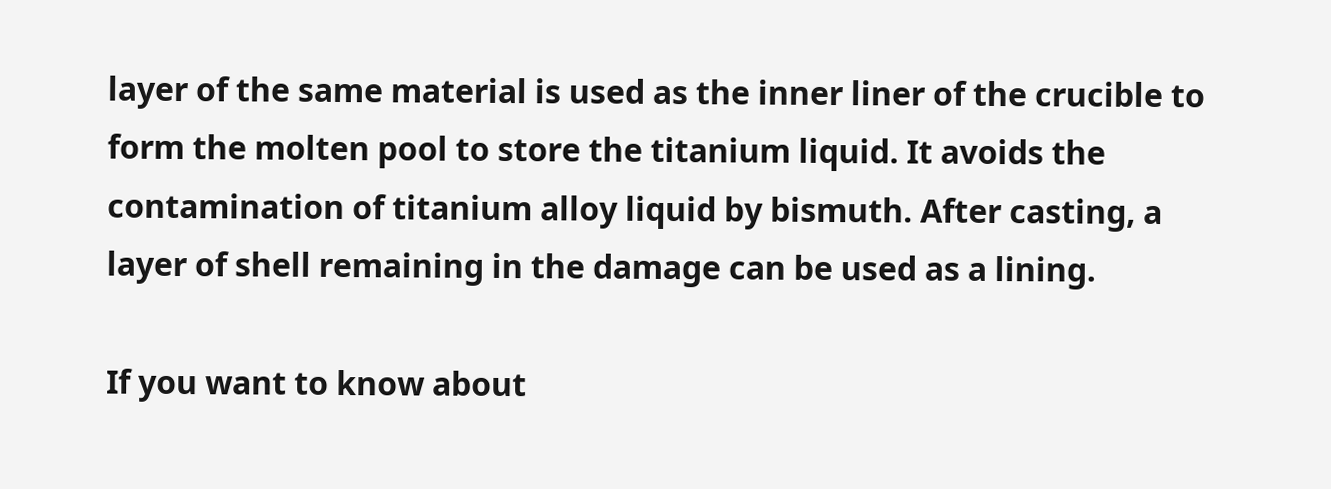layer of the same material is used as the inner liner of the crucible to form the molten pool to store the titanium liquid. It avoids the contamination of titanium alloy liquid by bismuth. After casting, a layer of shell remaining in the damage can be used as a lining.

If you want to know about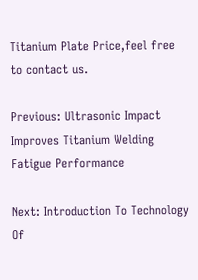Titanium Plate Price,feel free to contact us.

Previous: Ultrasonic Impact Improves Titanium Welding Fatigue Performance

Next: Introduction To Technology Of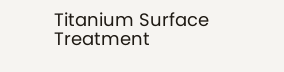Titanium Surface Treatment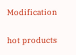Modification

hot products